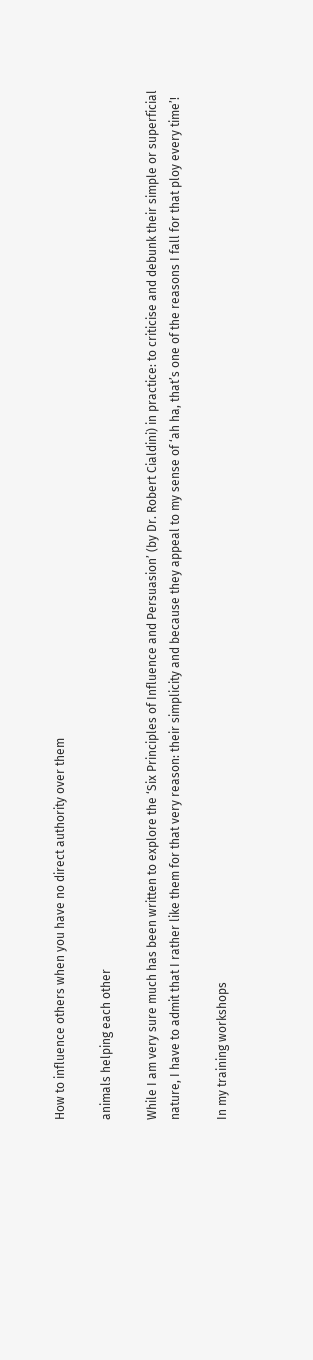How to influence others when you have no direct authority over them

animals helping each other

While I am very sure much has been written to explore the ‘Six Principles of Influence and Persuasion’ (by Dr. Robert Cialdini) in practice: to criticise and debunk their simple or superficial nature, I have to admit that I rather like them for that very reason: their simplicity and because they appeal to my sense of ‘ah ha, that’s one of the reasons I fall for that ploy every time’!

In my training workshops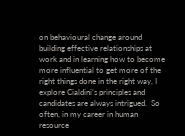on behavioural change around building effective relationships at work and in learning how to become more influential to get more of the right things done in the right way, I explore Cialdini’s principles and candidates are always intrigued.  So often, in my career in human resource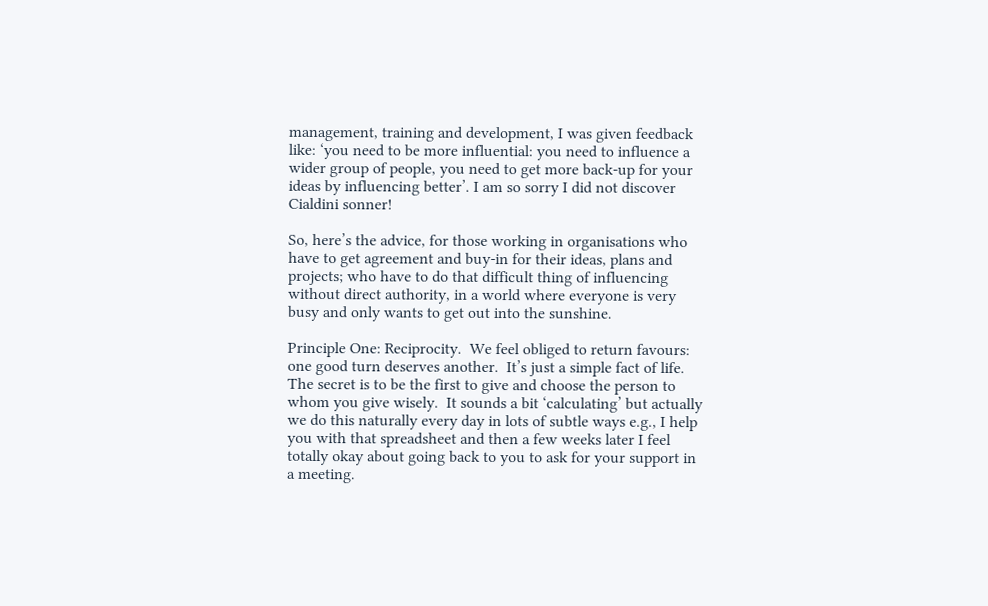management, training and development, I was given feedback like: ‘you need to be more influential: you need to influence a wider group of people, you need to get more back-up for your ideas by influencing better’. I am so sorry I did not discover Cialdini sonner!

So, here’s the advice, for those working in organisations who have to get agreement and buy-in for their ideas, plans and projects; who have to do that difficult thing of influencing without direct authority, in a world where everyone is very busy and only wants to get out into the sunshine.

Principle One: Reciprocity.  We feel obliged to return favours: one good turn deserves another.  It’s just a simple fact of life.  The secret is to be the first to give and choose the person to whom you give wisely.  It sounds a bit ‘calculating’ but actually we do this naturally every day in lots of subtle ways e.g., I help you with that spreadsheet and then a few weeks later I feel totally okay about going back to you to ask for your support in a meeting.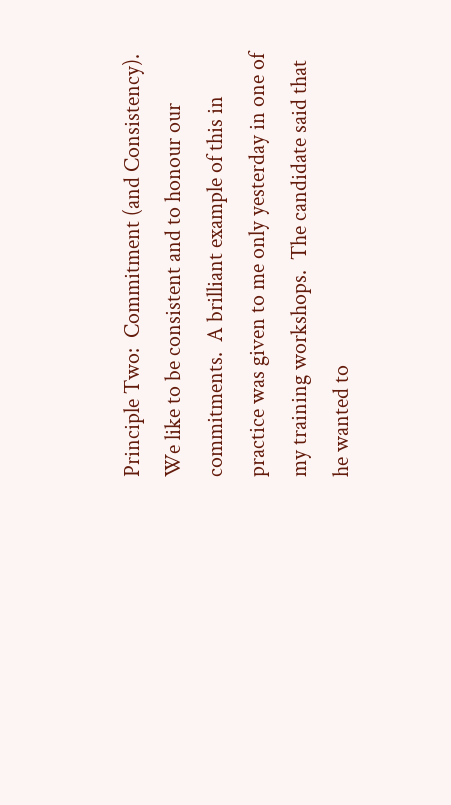Principle Two:  Commitment (and Consistency). We like to be consistent and to honour our commitments.  A brilliant example of this in practice was given to me only yesterday in one of my training workshops.  The candidate said that he wanted to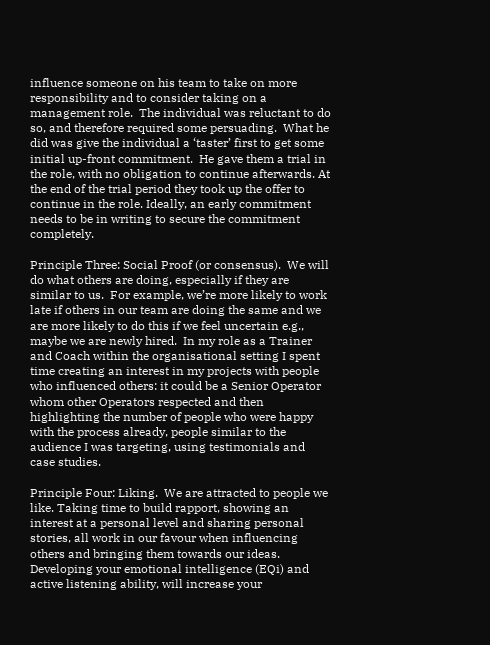influence someone on his team to take on more responsibility and to consider taking on a management role.  The individual was reluctant to do so, and therefore required some persuading.  What he did was give the individual a ‘taster’ first to get some initial up-front commitment.  He gave them a trial in the role, with no obligation to continue afterwards. At the end of the trial period they took up the offer to continue in the role. Ideally, an early commitment needs to be in writing to secure the commitment completely.

Principle Three: Social Proof (or consensus).  We will do what others are doing, especially if they are similar to us.  For example, we’re more likely to work late if others in our team are doing the same and we are more likely to do this if we feel uncertain e.g., maybe we are newly hired.  In my role as a Trainer and Coach within the organisational setting I spent time creating an interest in my projects with people who influenced others: it could be a Senior Operator whom other Operators respected and then highlighting the number of people who were happy with the process already, people similar to the audience I was targeting, using testimonials and case studies.

Principle Four: Liking.  We are attracted to people we like. Taking time to build rapport, showing an interest at a personal level and sharing personal stories, all work in our favour when influencing others and bringing them towards our ideas.  Developing your emotional intelligence (EQi) and active listening ability, will increase your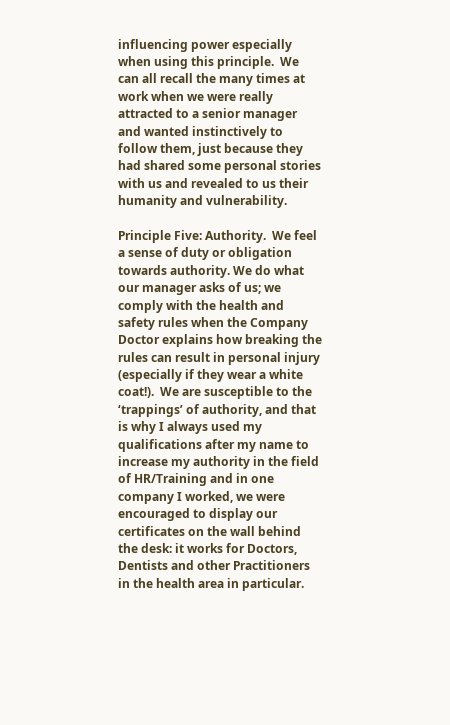influencing power especially when using this principle.  We can all recall the many times at work when we were really attracted to a senior manager and wanted instinctively to follow them, just because they had shared some personal stories with us and revealed to us their humanity and vulnerability.

Principle Five: Authority.  We feel a sense of duty or obligation towards authority. We do what our manager asks of us; we comply with the health and safety rules when the Company Doctor explains how breaking the rules can result in personal injury (especially if they wear a white coat!).  We are susceptible to the ‘trappings’ of authority, and that is why I always used my qualifications after my name to increase my authority in the field of HR/Training and in one company I worked, we were encouraged to display our certificates on the wall behind the desk: it works for Doctors, Dentists and other Practitioners in the health area in particular.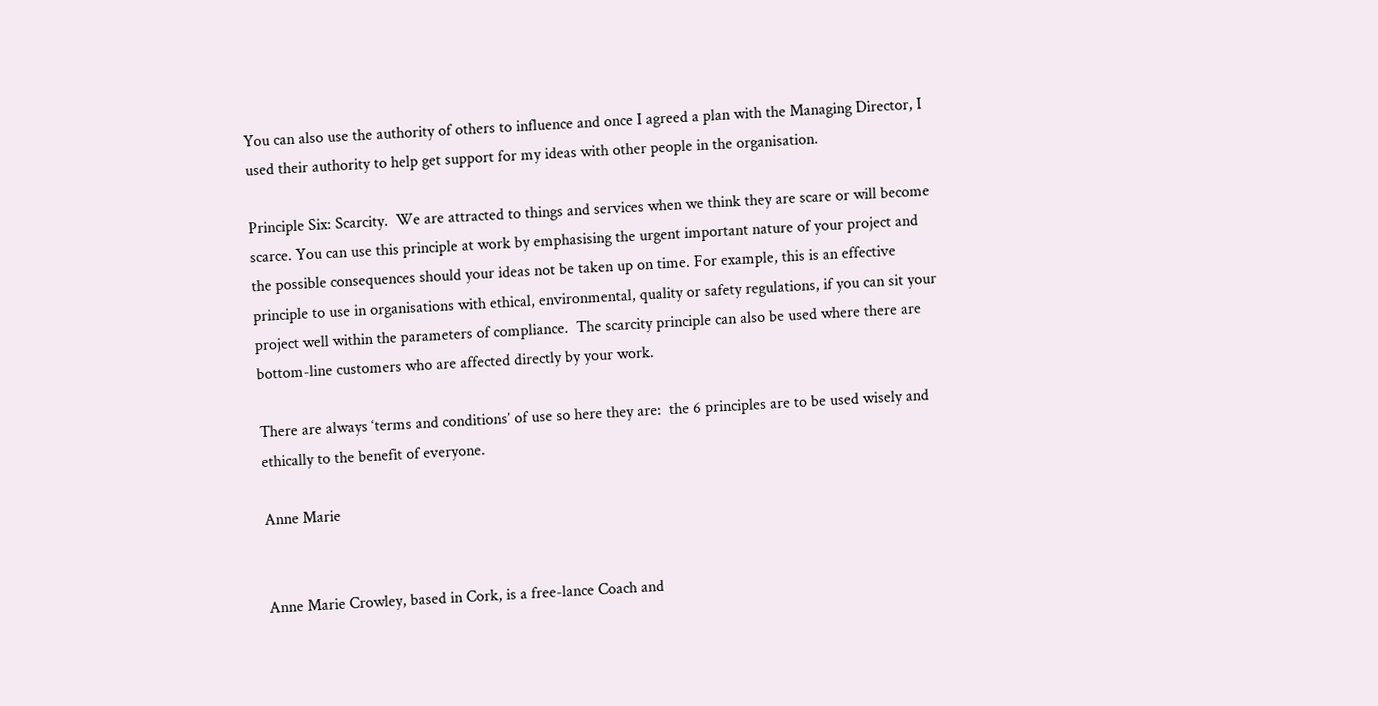You can also use the authority of others to influence and once I agreed a plan with the Managing Director, I used their authority to help get support for my ideas with other people in the organisation.

Principle Six: Scarcity.  We are attracted to things and services when we think they are scare or will become scarce. You can use this principle at work by emphasising the urgent important nature of your project and the possible consequences should your ideas not be taken up on time. For example, this is an effective principle to use in organisations with ethical, environmental, quality or safety regulations, if you can sit your project well within the parameters of compliance.  The scarcity principle can also be used where there are bottom-line customers who are affected directly by your work.

There are always ‘terms and conditions’ of use so here they are:  the 6 principles are to be used wisely and ethically to the benefit of everyone.

Anne Marie


Anne Marie Crowley, based in Cork, is a free-lance Coach and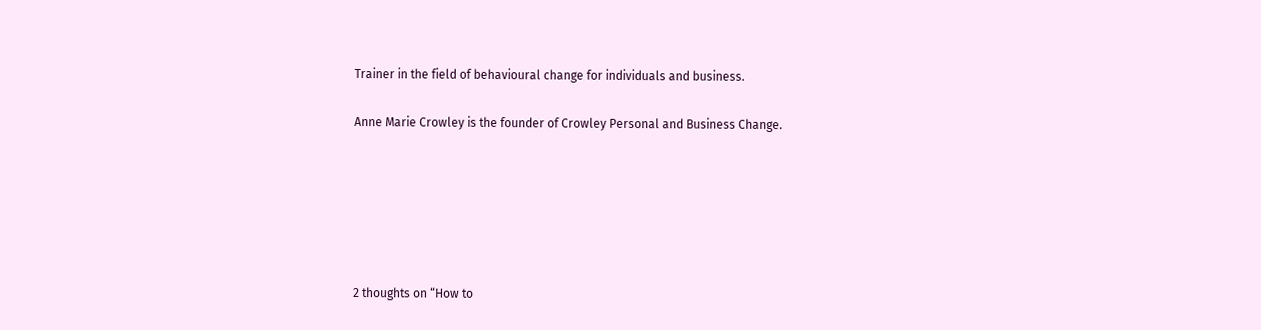Trainer in the field of behavioural change for individuals and business.

Anne Marie Crowley is the founder of Crowley Personal and Business Change.






2 thoughts on “How to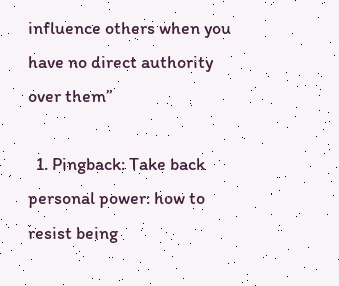influence others when you have no direct authority over them”

  1. Pingback: Take back personal power: how to resist being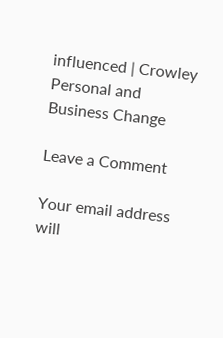influenced | Crowley Personal and Business Change

Leave a Comment

Your email address will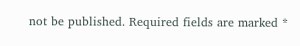not be published. Required fields are marked *